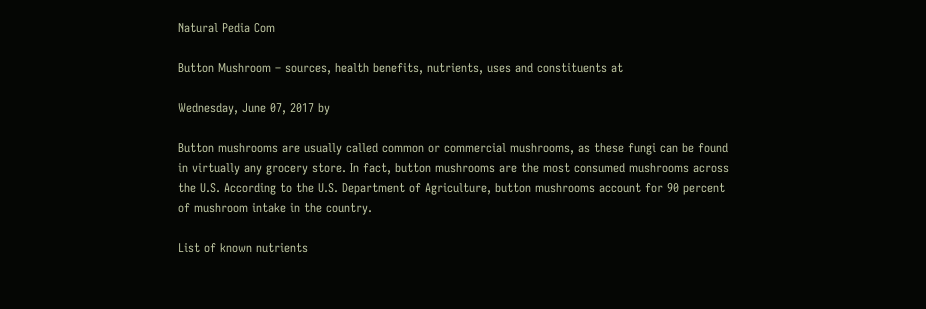Natural Pedia Com

Button Mushroom – sources, health benefits, nutrients, uses and constituents at

Wednesday, June 07, 2017 by

Button mushrooms are usually called common or commercial mushrooms, as these fungi can be found in virtually any grocery store. In fact, button mushrooms are the most consumed mushrooms across the U.S. According to the U.S. Department of Agriculture, button mushrooms account for 90 percent of mushroom intake in the country.

List of known nutrients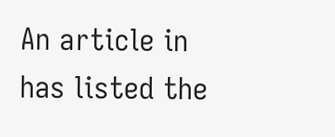An article in has listed the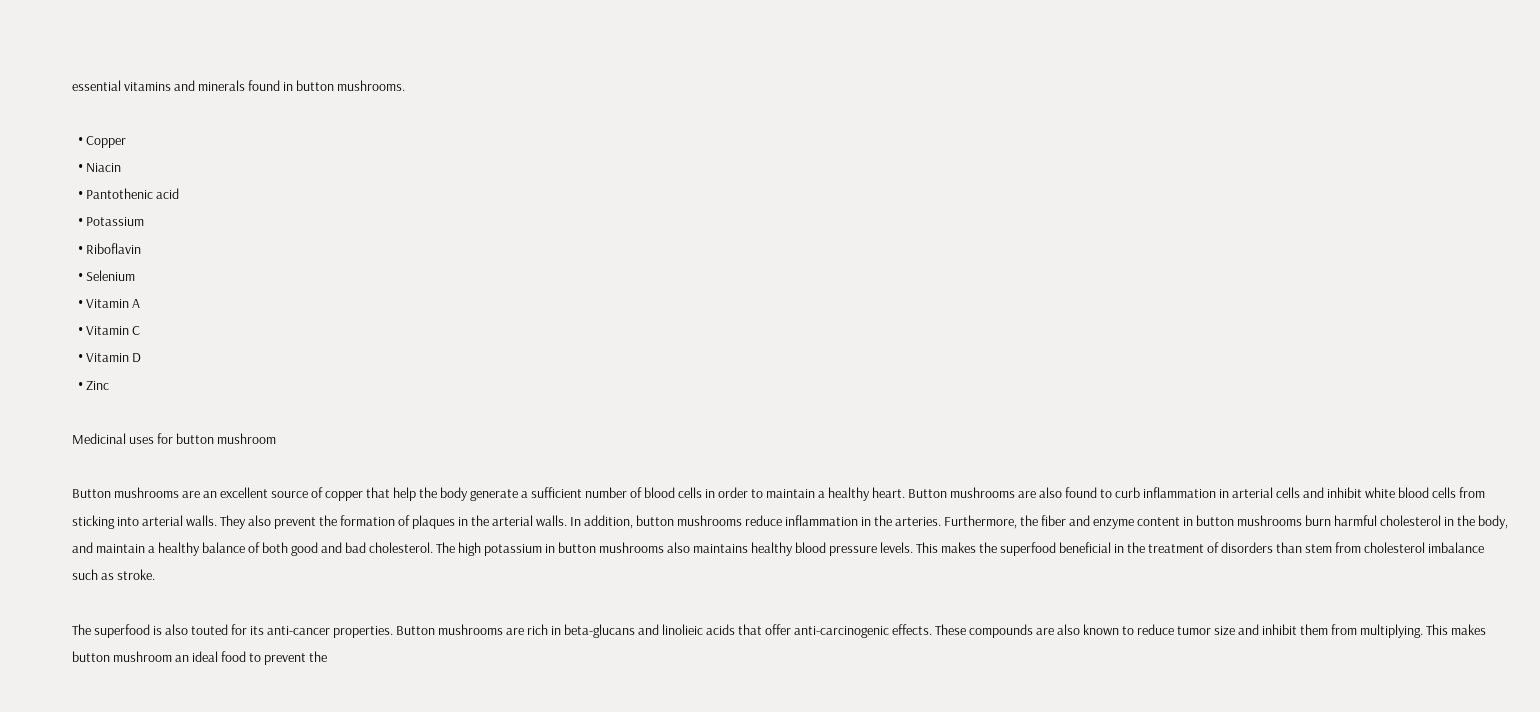essential vitamins and minerals found in button mushrooms.

  • Copper
  • Niacin
  • Pantothenic acid
  • Potassium
  • Riboflavin
  • Selenium
  • Vitamin A
  • Vitamin C
  • Vitamin D
  • Zinc

Medicinal uses for button mushroom

Button mushrooms are an excellent source of copper that help the body generate a sufficient number of blood cells in order to maintain a healthy heart. Button mushrooms are also found to curb inflammation in arterial cells and inhibit white blood cells from sticking into arterial walls. They also prevent the formation of plaques in the arterial walls. In addition, button mushrooms reduce inflammation in the arteries. Furthermore, the fiber and enzyme content in button mushrooms burn harmful cholesterol in the body, and maintain a healthy balance of both good and bad cholesterol. The high potassium in button mushrooms also maintains healthy blood pressure levels. This makes the superfood beneficial in the treatment of disorders than stem from cholesterol imbalance such as stroke.

The superfood is also touted for its anti-cancer properties. Button mushrooms are rich in beta-glucans and linolieic acids that offer anti-carcinogenic effects. These compounds are also known to reduce tumor size and inhibit them from multiplying. This makes button mushroom an ideal food to prevent the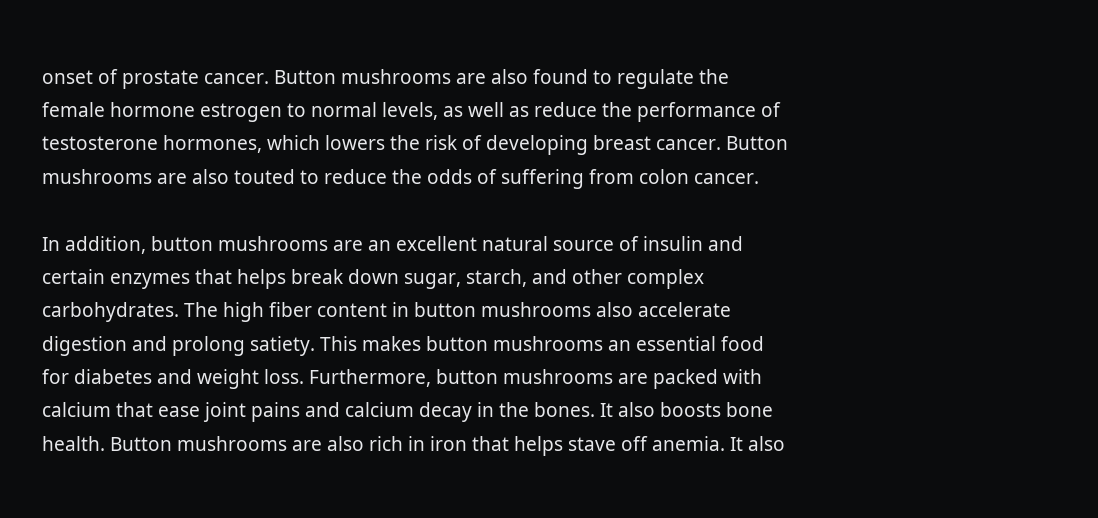onset of prostate cancer. Button mushrooms are also found to regulate the female hormone estrogen to normal levels, as well as reduce the performance of testosterone hormones, which lowers the risk of developing breast cancer. Button mushrooms are also touted to reduce the odds of suffering from colon cancer.

In addition, button mushrooms are an excellent natural source of insulin and certain enzymes that helps break down sugar, starch, and other complex carbohydrates. The high fiber content in button mushrooms also accelerate digestion and prolong satiety. This makes button mushrooms an essential food for diabetes and weight loss. Furthermore, button mushrooms are packed with calcium that ease joint pains and calcium decay in the bones. It also boosts bone health. Button mushrooms are also rich in iron that helps stave off anemia. It also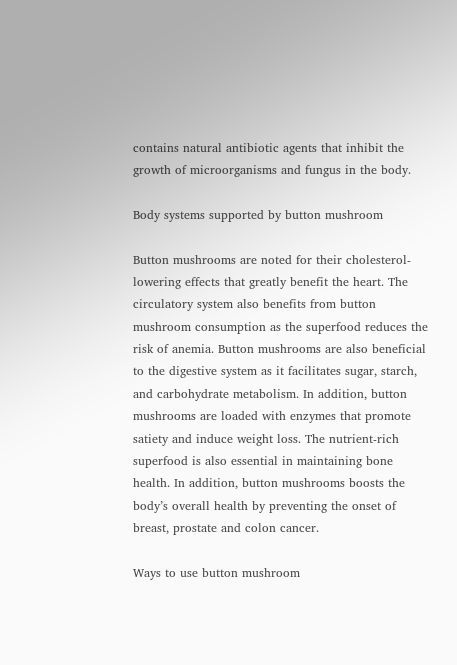contains natural antibiotic agents that inhibit the growth of microorganisms and fungus in the body.

Body systems supported by button mushroom

Button mushrooms are noted for their cholesterol-lowering effects that greatly benefit the heart. The circulatory system also benefits from button mushroom consumption as the superfood reduces the risk of anemia. Button mushrooms are also beneficial to the digestive system as it facilitates sugar, starch, and carbohydrate metabolism. In addition, button mushrooms are loaded with enzymes that promote satiety and induce weight loss. The nutrient-rich superfood is also essential in maintaining bone health. In addition, button mushrooms boosts the body’s overall health by preventing the onset of breast, prostate and colon cancer.

Ways to use button mushroom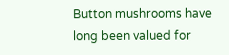Button mushrooms have long been valued for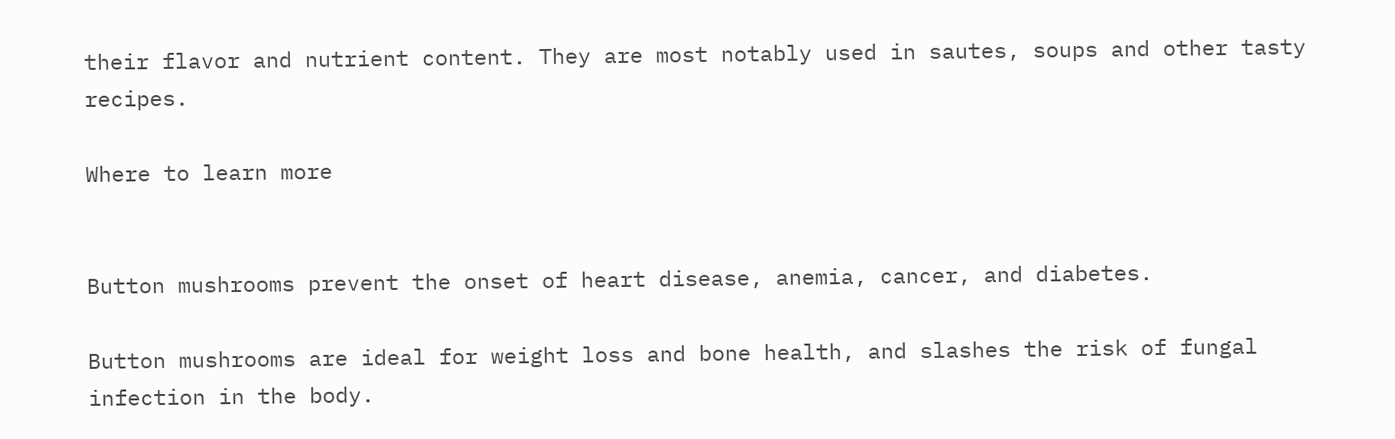their flavor and nutrient content. They are most notably used in sautes, soups and other tasty recipes.

Where to learn more


Button mushrooms prevent the onset of heart disease, anemia, cancer, and diabetes.

Button mushrooms are ideal for weight loss and bone health, and slashes the risk of fungal infection in the body.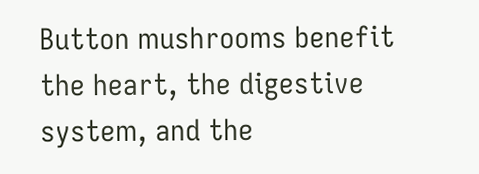Button mushrooms benefit the heart, the digestive system, and the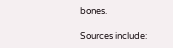bones.

Sources include: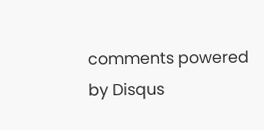comments powered by Disqus